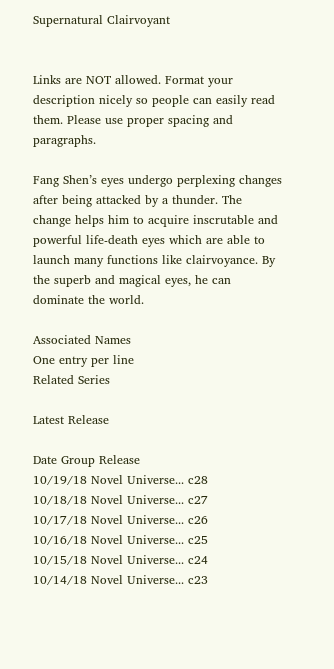Supernatural Clairvoyant


Links are NOT allowed. Format your description nicely so people can easily read them. Please use proper spacing and paragraphs.

Fang Shen’s eyes undergo perplexing changes after being attacked by a thunder. The change helps him to acquire inscrutable and powerful life-death eyes which are able to launch many functions like clairvoyance. By the superb and magical eyes, he can dominate the world.

Associated Names
One entry per line
Related Series

Latest Release

Date Group Release
10/19/18 Novel Universe... c28
10/18/18 Novel Universe... c27
10/17/18 Novel Universe... c26
10/16/18 Novel Universe... c25
10/15/18 Novel Universe... c24
10/14/18 Novel Universe... c23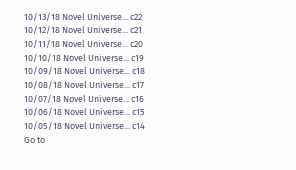10/13/18 Novel Universe... c22
10/12/18 Novel Universe... c21
10/11/18 Novel Universe... c20
10/10/18 Novel Universe... c19
10/09/18 Novel Universe... c18
10/08/18 Novel Universe... c17
10/07/18 Novel Universe... c16
10/06/18 Novel Universe... c15
10/05/18 Novel Universe... c14
Go to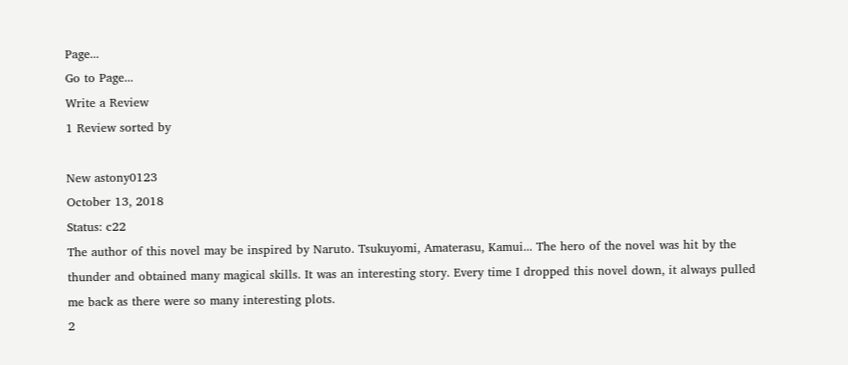Page...
Go to Page...
Write a Review
1 Review sorted by

New astony0123
October 13, 2018
Status: c22
The author of this novel may be inspired by Naruto. Tsukuyomi, Amaterasu, Kamui... The hero of the novel was hit by the thunder and obtained many magical skills. It was an interesting story. Every time I dropped this novel down, it always pulled me back as there were so many interesting plots.
2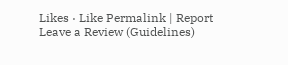Likes · Like Permalink | Report
Leave a Review (Guidelines)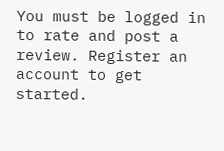You must be logged in to rate and post a review. Register an account to get started.